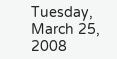Tuesday, March 25, 2008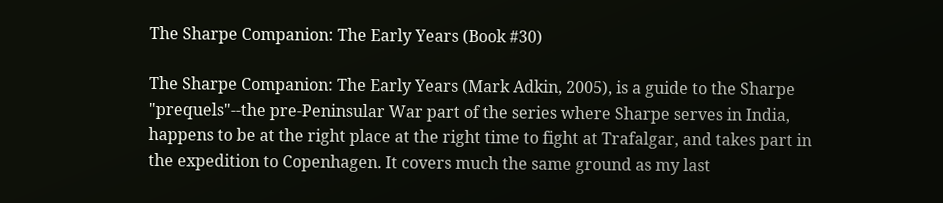The Sharpe Companion: The Early Years (Book #30)

The Sharpe Companion: The Early Years (Mark Adkin, 2005), is a guide to the Sharpe "prequels"--the pre-Peninsular War part of the series where Sharpe serves in India, happens to be at the right place at the right time to fight at Trafalgar, and takes part in the expedition to Copenhagen. It covers much the same ground as my last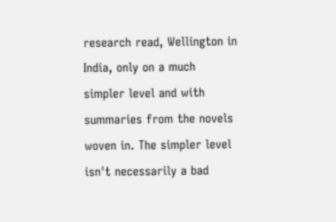research read, Wellington in India, only on a much simpler level and with summaries from the novels woven in. The simpler level isn't necessarily a bad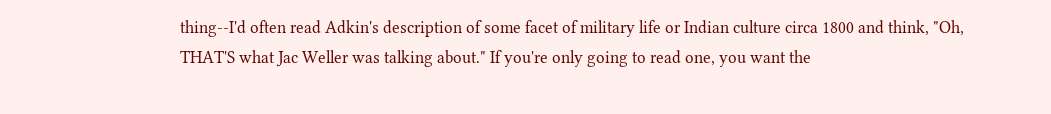thing--I'd often read Adkin's description of some facet of military life or Indian culture circa 1800 and think, "Oh, THAT'S what Jac Weller was talking about." If you're only going to read one, you want the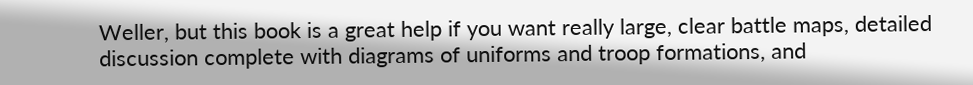Weller, but this book is a great help if you want really large, clear battle maps, detailed discussion complete with diagrams of uniforms and troop formations, and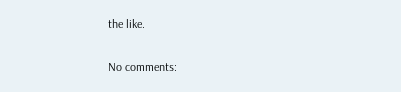the like.

No comments: